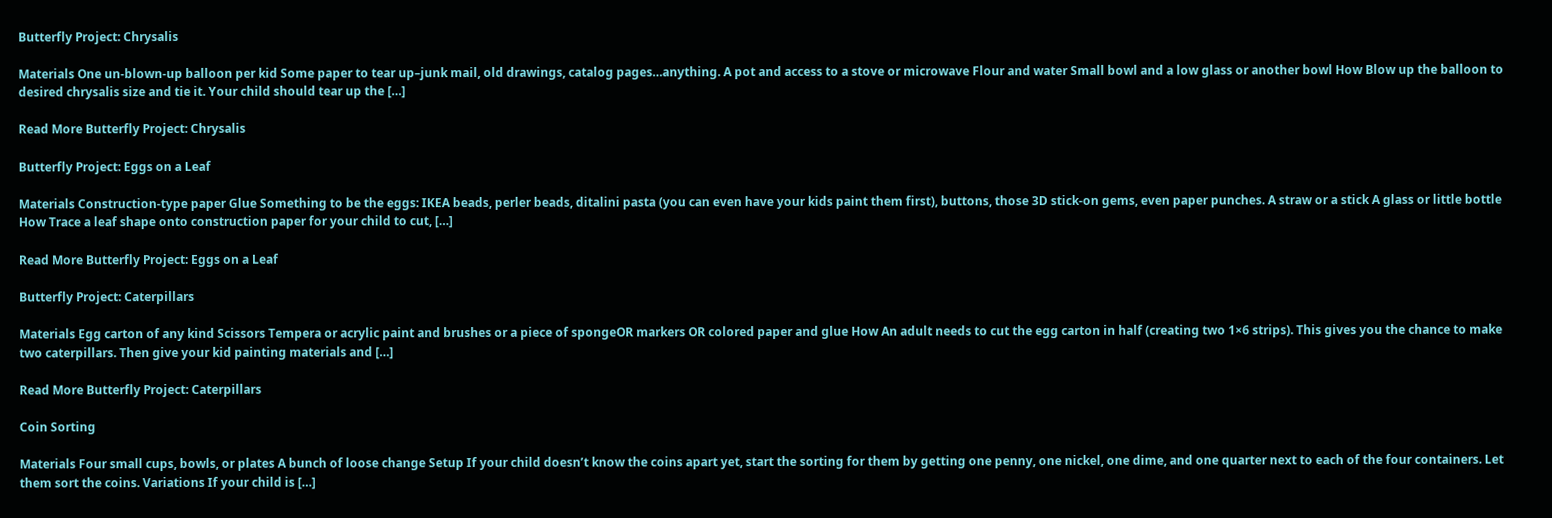Butterfly Project: Chrysalis

Materials One un-blown-up balloon per kid Some paper to tear up–junk mail, old drawings, catalog pages…anything. A pot and access to a stove or microwave Flour and water Small bowl and a low glass or another bowl How Blow up the balloon to desired chrysalis size and tie it. Your child should tear up the […]

Read More Butterfly Project: Chrysalis

Butterfly Project: Eggs on a Leaf

Materials Construction-type paper Glue Something to be the eggs: IKEA beads, perler beads, ditalini pasta (you can even have your kids paint them first), buttons, those 3D stick-on gems, even paper punches. A straw or a stick A glass or little bottle How Trace a leaf shape onto construction paper for your child to cut, […]

Read More Butterfly Project: Eggs on a Leaf

Butterfly Project: Caterpillars

Materials Egg carton of any kind Scissors Tempera or acrylic paint and brushes or a piece of spongeOR markers OR colored paper and glue How An adult needs to cut the egg carton in half (creating two 1×6 strips). This gives you the chance to make two caterpillars. Then give your kid painting materials and […]

Read More Butterfly Project: Caterpillars

Coin Sorting

Materials Four small cups, bowls, or plates A bunch of loose change Setup If your child doesn’t know the coins apart yet, start the sorting for them by getting one penny, one nickel, one dime, and one quarter next to each of the four containers. Let them sort the coins. Variations If your child is […]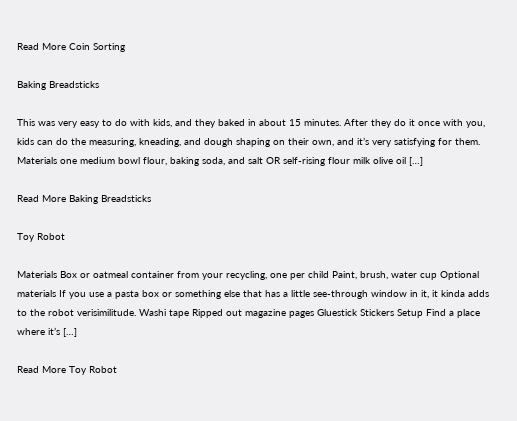Read More Coin Sorting

Baking Breadsticks

This was very easy to do with kids, and they baked in about 15 minutes. After they do it once with you, kids can do the measuring, kneading, and dough shaping on their own, and it’s very satisfying for them. Materials one medium bowl flour, baking soda, and salt OR self-rising flour milk olive oil […]

Read More Baking Breadsticks

Toy Robot

Materials Box or oatmeal container from your recycling, one per child Paint, brush, water cup Optional materials If you use a pasta box or something else that has a little see-through window in it, it kinda adds to the robot verisimilitude. Washi tape Ripped out magazine pages Gluestick Stickers Setup Find a place where it’s […]

Read More Toy Robot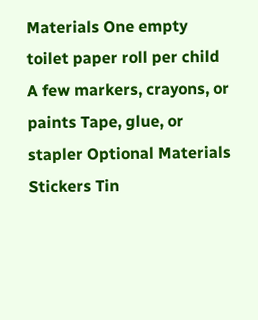Materials One empty toilet paper roll per child A few markers, crayons, or paints Tape, glue, or stapler Optional Materials Stickers Tin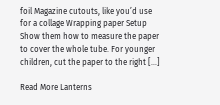foil Magazine cutouts, like you’d use for a collage Wrapping paper Setup Show them how to measure the paper to cover the whole tube. For younger children, cut the paper to the right […]

Read More Lanterns